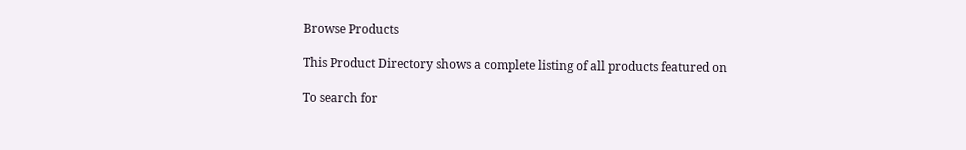Browse Products

This Product Directory shows a complete listing of all products featured on

To search for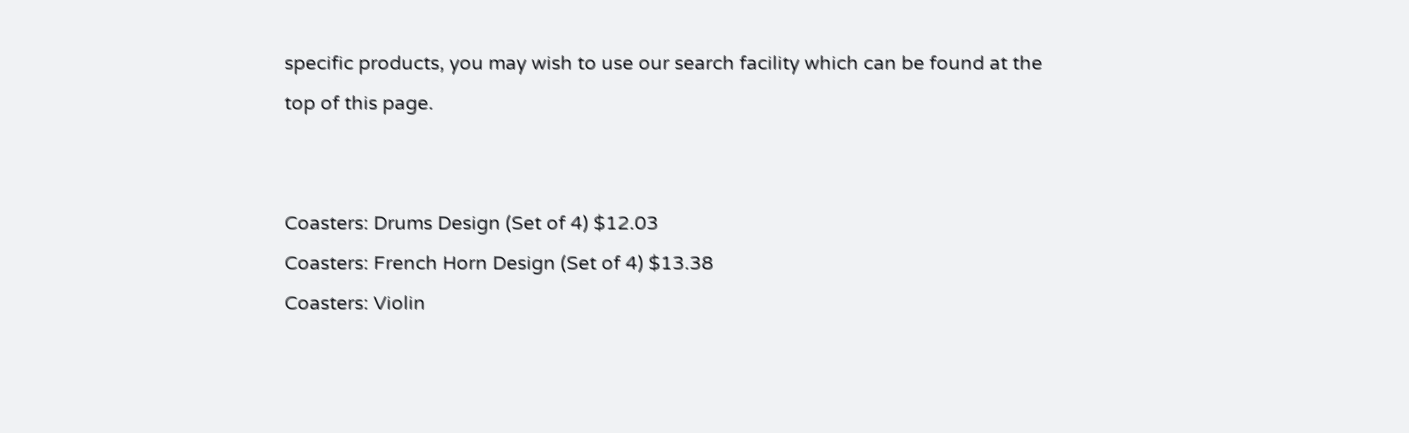specific products, you may wish to use our search facility which can be found at the top of this page.


Coasters: Drums Design (Set of 4) $12.03
Coasters: French Horn Design (Set of 4) $13.38
Coasters: Violin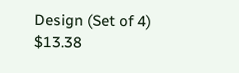Design (Set of 4) $13.38